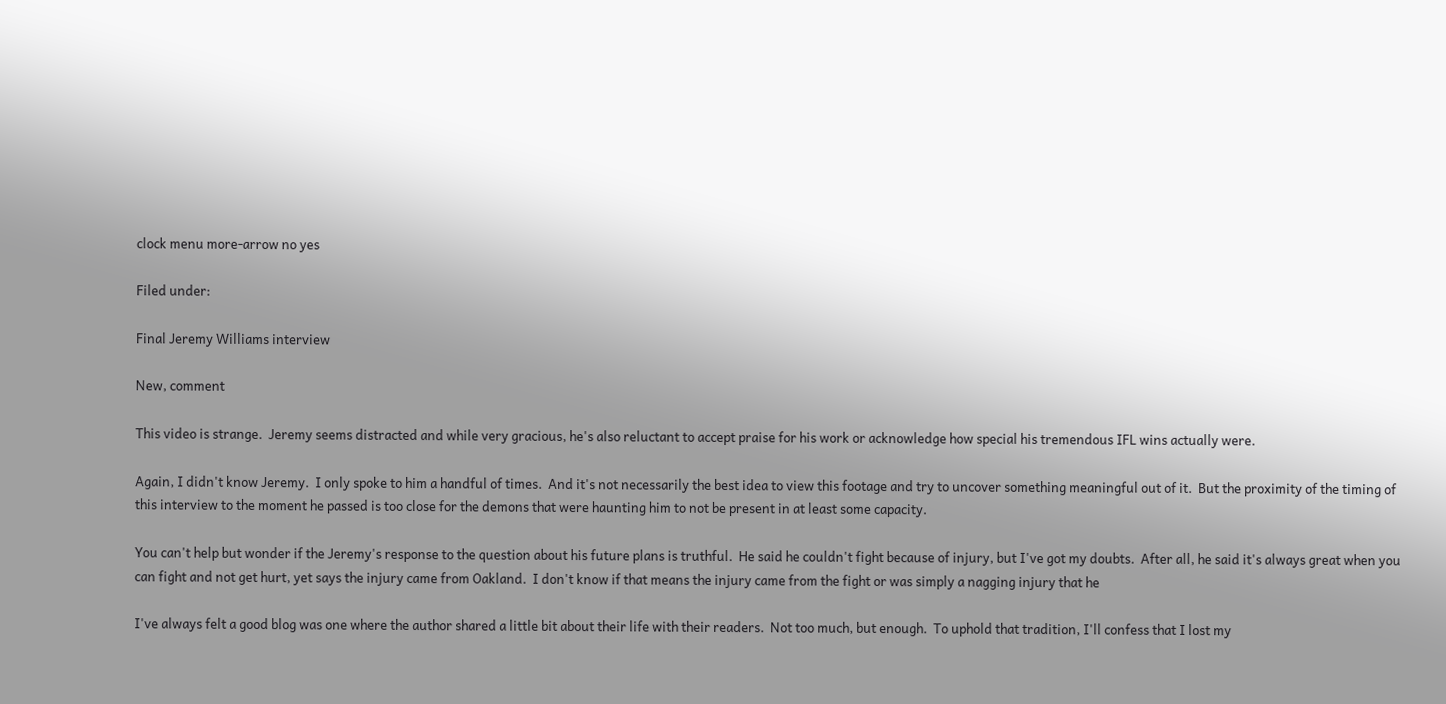clock menu more-arrow no yes

Filed under:

Final Jeremy Williams interview

New, comment

This video is strange.  Jeremy seems distracted and while very gracious, he's also reluctant to accept praise for his work or acknowledge how special his tremendous IFL wins actually were.

Again, I didn't know Jeremy.  I only spoke to him a handful of times.  And it's not necessarily the best idea to view this footage and try to uncover something meaningful out of it.  But the proximity of the timing of this interview to the moment he passed is too close for the demons that were haunting him to not be present in at least some capacity.

You can't help but wonder if the Jeremy's response to the question about his future plans is truthful.  He said he couldn't fight because of injury, but I've got my doubts.  After all, he said it's always great when you can fight and not get hurt, yet says the injury came from Oakland.  I don't know if that means the injury came from the fight or was simply a nagging injury that he

I've always felt a good blog was one where the author shared a little bit about their life with their readers.  Not too much, but enough.  To uphold that tradition, I'll confess that I lost my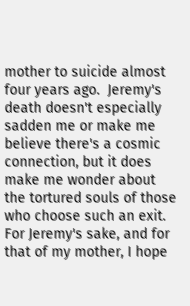mother to suicide almost four years ago.  Jeremy's death doesn't especially sadden me or make me believe there's a cosmic connection, but it does make me wonder about the tortured souls of those who choose such an exit.  For Jeremy's sake, and for that of my mother, I hope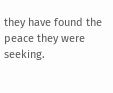they have found the peace they were seeking.